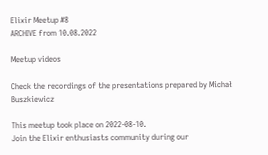Elixir Meetup #8
ARCHIVE from 10.08.2022

Meetup videos

Check the recordings of the presentations prepared by Michał Buszkiewicz

This meetup took place on 2022-08-10.
Join the Elixir enthusiasts community during our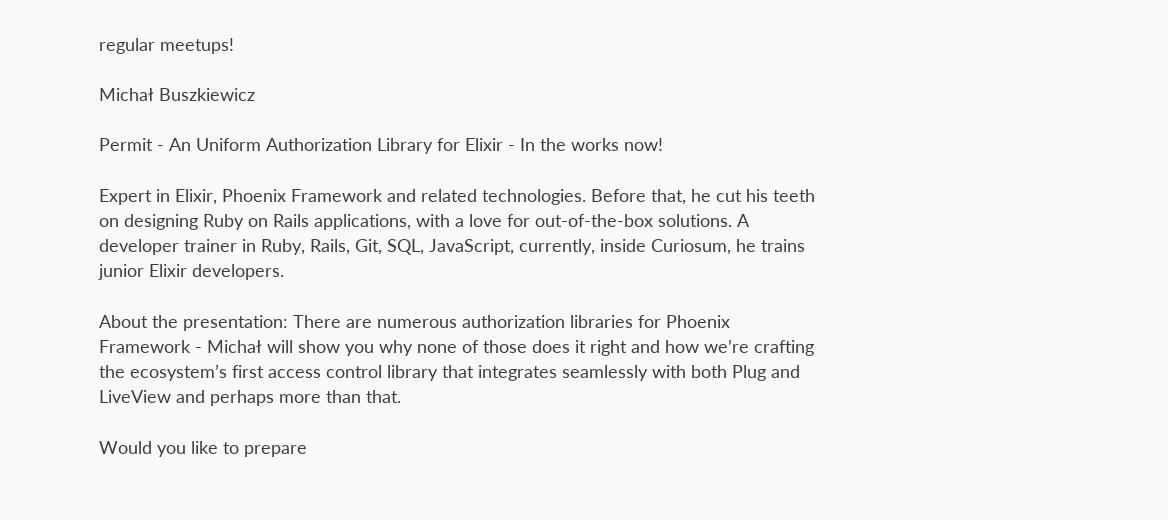regular meetups!

Michał Buszkiewicz

Permit - An Uniform Authorization Library for Elixir - In the works now!

Expert in Elixir, Phoenix Framework and related technologies. Before that, he cut his teeth on designing Ruby on Rails applications, with a love for out-of-the-box solutions. A developer trainer in Ruby, Rails, Git, SQL, JavaScript, currently, inside Curiosum, he trains junior Elixir developers.

About the presentation: There are numerous authorization libraries for Phoenix Framework - Michał will show you why none of those does it right and how we’re crafting the ecosystem’s first access control library that integrates seamlessly with both Plug and LiveView and perhaps more than that.

Would you like to prepare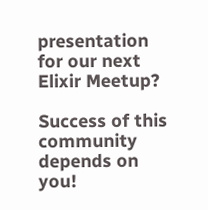presentation
for our next Elixir Meetup?

Success of this community depends on you!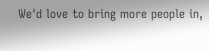We'd love to bring more people in,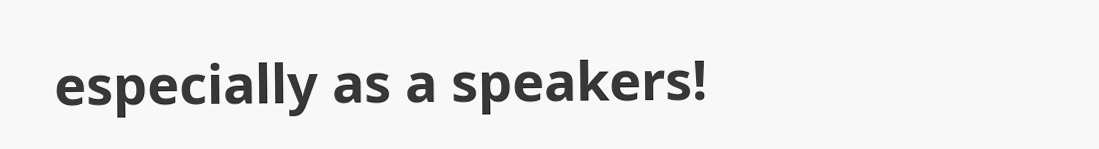especially as a speakers!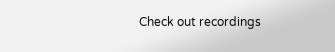Check out recordings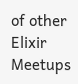of other Elixir Meetups